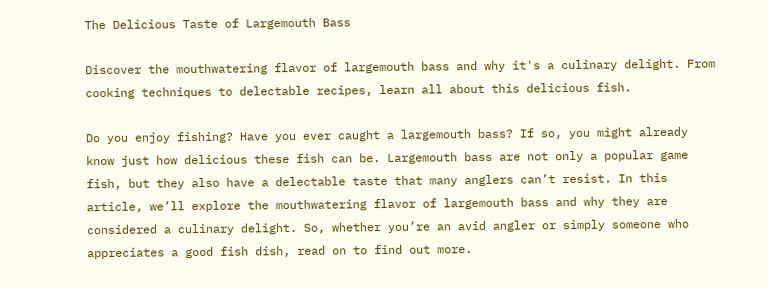The Delicious Taste of Largemouth Bass

Discover the mouthwatering flavor of largemouth bass and why it's a culinary delight. From cooking techniques to delectable recipes, learn all about this delicious fish.

Do you enjoy fishing? Have you ever caught a largemouth bass? If so, you might already know just how delicious these fish can be. Largemouth bass are not only a popular game fish, but they also have a delectable taste that many anglers can’t resist. In this article, we’ll explore the mouthwatering flavor of largemouth bass and why they are considered a culinary delight. So, whether you’re an avid angler or simply someone who appreciates a good fish dish, read on to find out more.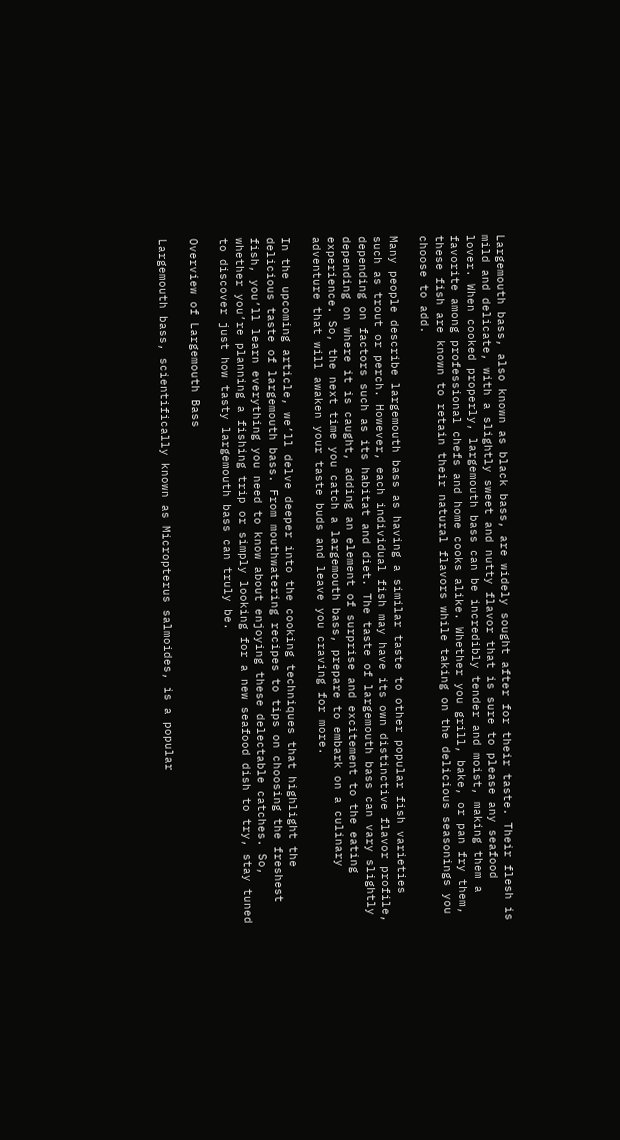Largemouth bass, also known as black bass, are widely sought after for their taste. Their flesh is mild and delicate, with a slightly sweet and nutty flavor that is sure to please any seafood lover. When cooked properly, largemouth bass can be incredibly tender and moist, making them a favorite among professional chefs and home cooks alike. Whether you grill, bake, or pan fry them, these fish are known to retain their natural flavors while taking on the delicious seasonings you choose to add.

Many people describe largemouth bass as having a similar taste to other popular fish varieties such as trout or perch. However, each individual fish may have its own distinctive flavor profile, depending on factors such as its habitat and diet. The taste of largemouth bass can vary slightly depending on where it is caught, adding an element of surprise and excitement to the eating experience. So, the next time you catch a largemouth bass, prepare to embark on a culinary adventure that will awaken your taste buds and leave you craving for more.

In the upcoming article, we’ll delve deeper into the cooking techniques that highlight the delicious taste of largemouth bass. From mouthwatering recipes to tips on choosing the freshest fish, you’ll learn everything you need to know about enjoying these delectable catches. So, whether you’re planning a fishing trip or simply looking for a new seafood dish to try, stay tuned to discover just how tasty largemouth bass can truly be.

Overview of Largemouth Bass

Largemouth bass, scientifically known as Micropterus salmoides, is a popular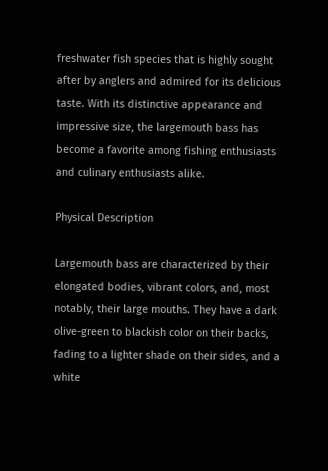freshwater fish species that is highly sought after by anglers and admired for its delicious taste. With its distinctive appearance and impressive size, the largemouth bass has become a favorite among fishing enthusiasts and culinary enthusiasts alike.

Physical Description

Largemouth bass are characterized by their elongated bodies, vibrant colors, and, most notably, their large mouths. They have a dark olive-green to blackish color on their backs, fading to a lighter shade on their sides, and a white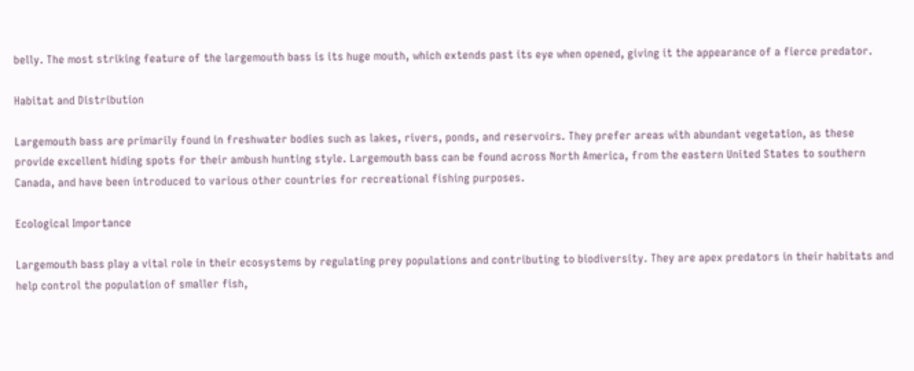belly. The most striking feature of the largemouth bass is its huge mouth, which extends past its eye when opened, giving it the appearance of a fierce predator.

Habitat and Distribution

Largemouth bass are primarily found in freshwater bodies such as lakes, rivers, ponds, and reservoirs. They prefer areas with abundant vegetation, as these provide excellent hiding spots for their ambush hunting style. Largemouth bass can be found across North America, from the eastern United States to southern Canada, and have been introduced to various other countries for recreational fishing purposes.

Ecological Importance

Largemouth bass play a vital role in their ecosystems by regulating prey populations and contributing to biodiversity. They are apex predators in their habitats and help control the population of smaller fish,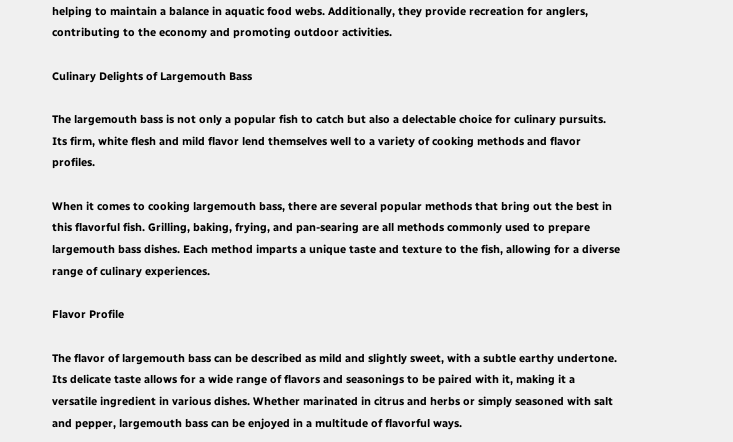helping to maintain a balance in aquatic food webs. Additionally, they provide recreation for anglers, contributing to the economy and promoting outdoor activities.

Culinary Delights of Largemouth Bass

The largemouth bass is not only a popular fish to catch but also a delectable choice for culinary pursuits. Its firm, white flesh and mild flavor lend themselves well to a variety of cooking methods and flavor profiles.

When it comes to cooking largemouth bass, there are several popular methods that bring out the best in this flavorful fish. Grilling, baking, frying, and pan-searing are all methods commonly used to prepare largemouth bass dishes. Each method imparts a unique taste and texture to the fish, allowing for a diverse range of culinary experiences.

Flavor Profile

The flavor of largemouth bass can be described as mild and slightly sweet, with a subtle earthy undertone. Its delicate taste allows for a wide range of flavors and seasonings to be paired with it, making it a versatile ingredient in various dishes. Whether marinated in citrus and herbs or simply seasoned with salt and pepper, largemouth bass can be enjoyed in a multitude of flavorful ways.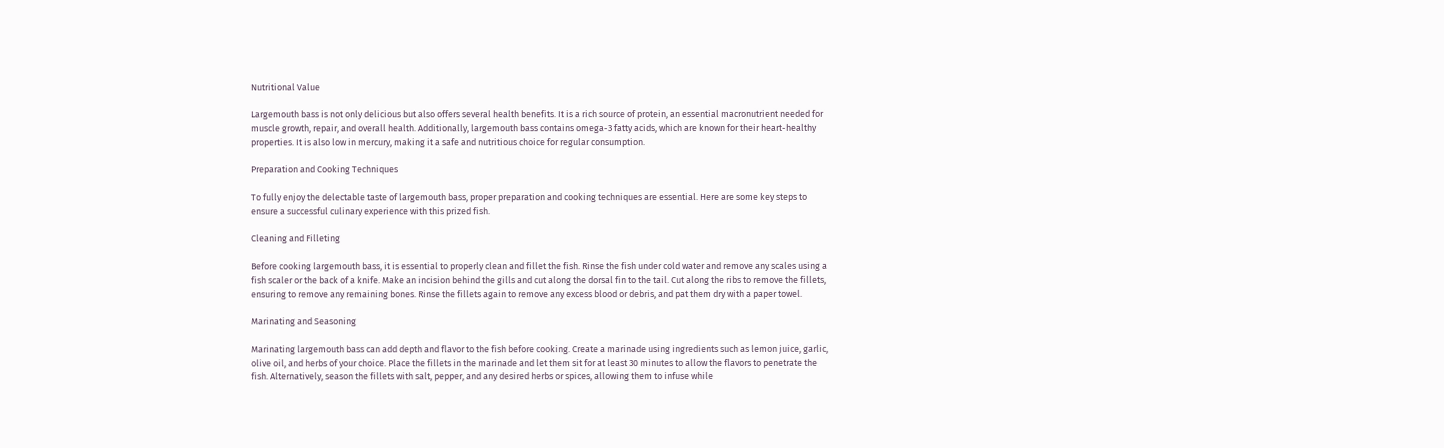Nutritional Value

Largemouth bass is not only delicious but also offers several health benefits. It is a rich source of protein, an essential macronutrient needed for muscle growth, repair, and overall health. Additionally, largemouth bass contains omega-3 fatty acids, which are known for their heart-healthy properties. It is also low in mercury, making it a safe and nutritious choice for regular consumption.

Preparation and Cooking Techniques

To fully enjoy the delectable taste of largemouth bass, proper preparation and cooking techniques are essential. Here are some key steps to ensure a successful culinary experience with this prized fish.

Cleaning and Filleting

Before cooking largemouth bass, it is essential to properly clean and fillet the fish. Rinse the fish under cold water and remove any scales using a fish scaler or the back of a knife. Make an incision behind the gills and cut along the dorsal fin to the tail. Cut along the ribs to remove the fillets, ensuring to remove any remaining bones. Rinse the fillets again to remove any excess blood or debris, and pat them dry with a paper towel.

Marinating and Seasoning

Marinating largemouth bass can add depth and flavor to the fish before cooking. Create a marinade using ingredients such as lemon juice, garlic, olive oil, and herbs of your choice. Place the fillets in the marinade and let them sit for at least 30 minutes to allow the flavors to penetrate the fish. Alternatively, season the fillets with salt, pepper, and any desired herbs or spices, allowing them to infuse while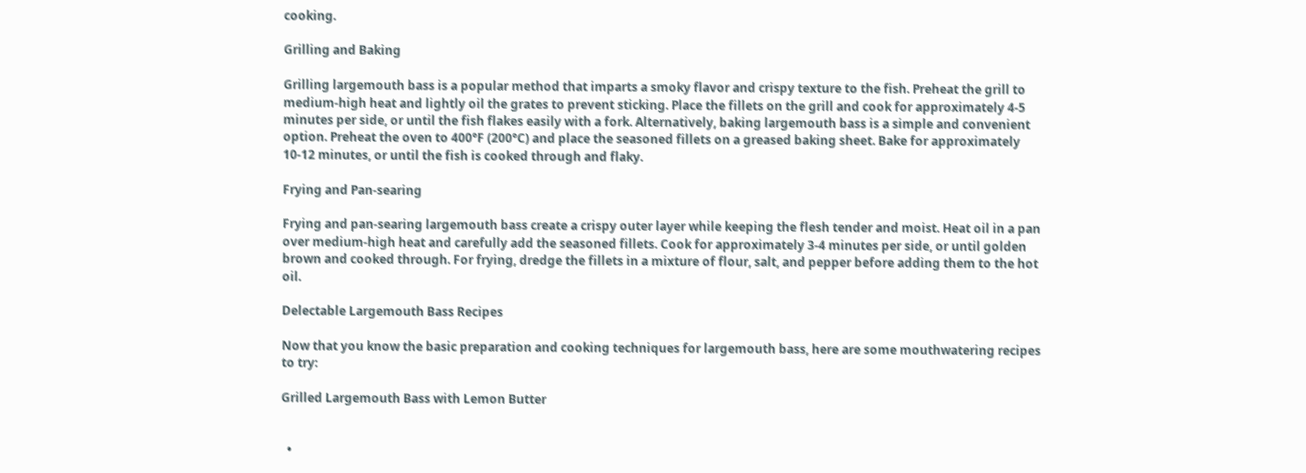cooking.

Grilling and Baking

Grilling largemouth bass is a popular method that imparts a smoky flavor and crispy texture to the fish. Preheat the grill to medium-high heat and lightly oil the grates to prevent sticking. Place the fillets on the grill and cook for approximately 4-5 minutes per side, or until the fish flakes easily with a fork. Alternatively, baking largemouth bass is a simple and convenient option. Preheat the oven to 400°F (200°C) and place the seasoned fillets on a greased baking sheet. Bake for approximately 10-12 minutes, or until the fish is cooked through and flaky.

Frying and Pan-searing

Frying and pan-searing largemouth bass create a crispy outer layer while keeping the flesh tender and moist. Heat oil in a pan over medium-high heat and carefully add the seasoned fillets. Cook for approximately 3-4 minutes per side, or until golden brown and cooked through. For frying, dredge the fillets in a mixture of flour, salt, and pepper before adding them to the hot oil.

Delectable Largemouth Bass Recipes

Now that you know the basic preparation and cooking techniques for largemouth bass, here are some mouthwatering recipes to try:

Grilled Largemouth Bass with Lemon Butter


  •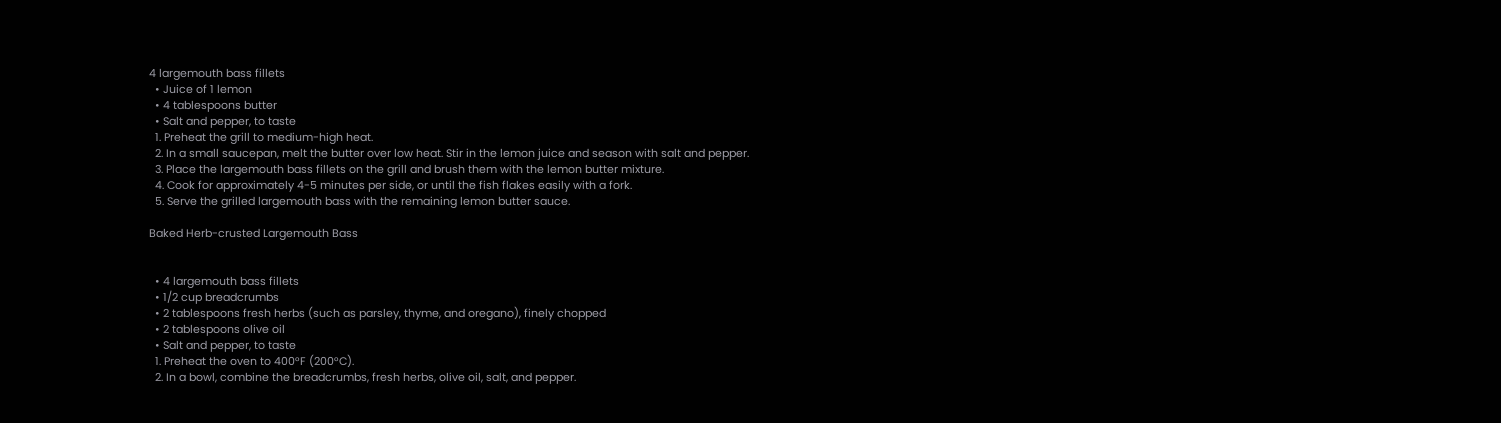4 largemouth bass fillets
  • Juice of 1 lemon
  • 4 tablespoons butter
  • Salt and pepper, to taste
  1. Preheat the grill to medium-high heat.
  2. In a small saucepan, melt the butter over low heat. Stir in the lemon juice and season with salt and pepper.
  3. Place the largemouth bass fillets on the grill and brush them with the lemon butter mixture.
  4. Cook for approximately 4-5 minutes per side, or until the fish flakes easily with a fork.
  5. Serve the grilled largemouth bass with the remaining lemon butter sauce.

Baked Herb-crusted Largemouth Bass


  • 4 largemouth bass fillets
  • 1/2 cup breadcrumbs
  • 2 tablespoons fresh herbs (such as parsley, thyme, and oregano), finely chopped
  • 2 tablespoons olive oil
  • Salt and pepper, to taste
  1. Preheat the oven to 400°F (200°C).
  2. In a bowl, combine the breadcrumbs, fresh herbs, olive oil, salt, and pepper.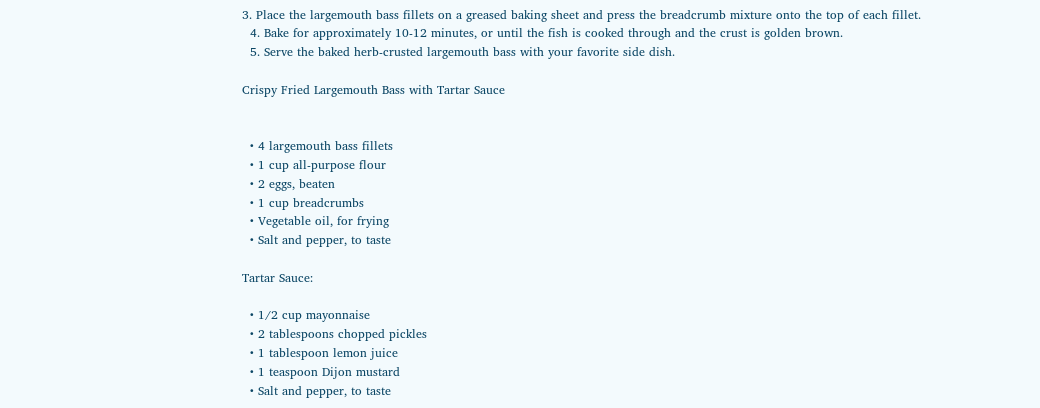3. Place the largemouth bass fillets on a greased baking sheet and press the breadcrumb mixture onto the top of each fillet.
  4. Bake for approximately 10-12 minutes, or until the fish is cooked through and the crust is golden brown.
  5. Serve the baked herb-crusted largemouth bass with your favorite side dish.

Crispy Fried Largemouth Bass with Tartar Sauce


  • 4 largemouth bass fillets
  • 1 cup all-purpose flour
  • 2 eggs, beaten
  • 1 cup breadcrumbs
  • Vegetable oil, for frying
  • Salt and pepper, to taste

Tartar Sauce:

  • 1/2 cup mayonnaise
  • 2 tablespoons chopped pickles
  • 1 tablespoon lemon juice
  • 1 teaspoon Dijon mustard
  • Salt and pepper, to taste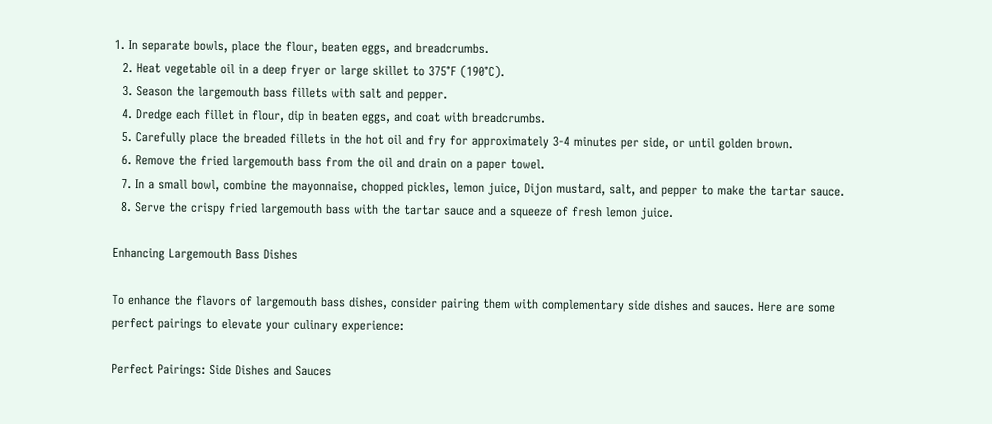1. In separate bowls, place the flour, beaten eggs, and breadcrumbs.
  2. Heat vegetable oil in a deep fryer or large skillet to 375°F (190°C).
  3. Season the largemouth bass fillets with salt and pepper.
  4. Dredge each fillet in flour, dip in beaten eggs, and coat with breadcrumbs.
  5. Carefully place the breaded fillets in the hot oil and fry for approximately 3-4 minutes per side, or until golden brown.
  6. Remove the fried largemouth bass from the oil and drain on a paper towel.
  7. In a small bowl, combine the mayonnaise, chopped pickles, lemon juice, Dijon mustard, salt, and pepper to make the tartar sauce.
  8. Serve the crispy fried largemouth bass with the tartar sauce and a squeeze of fresh lemon juice.

Enhancing Largemouth Bass Dishes

To enhance the flavors of largemouth bass dishes, consider pairing them with complementary side dishes and sauces. Here are some perfect pairings to elevate your culinary experience:

Perfect Pairings: Side Dishes and Sauces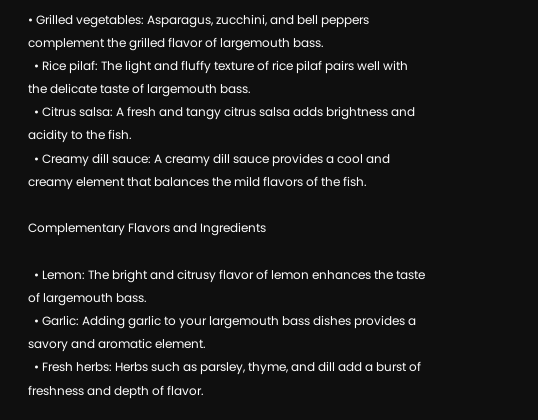• Grilled vegetables: Asparagus, zucchini, and bell peppers complement the grilled flavor of largemouth bass.
  • Rice pilaf: The light and fluffy texture of rice pilaf pairs well with the delicate taste of largemouth bass.
  • Citrus salsa: A fresh and tangy citrus salsa adds brightness and acidity to the fish.
  • Creamy dill sauce: A creamy dill sauce provides a cool and creamy element that balances the mild flavors of the fish.

Complementary Flavors and Ingredients

  • Lemon: The bright and citrusy flavor of lemon enhances the taste of largemouth bass.
  • Garlic: Adding garlic to your largemouth bass dishes provides a savory and aromatic element.
  • Fresh herbs: Herbs such as parsley, thyme, and dill add a burst of freshness and depth of flavor.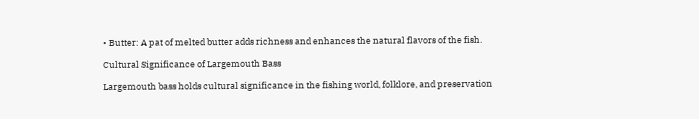• Butter: A pat of melted butter adds richness and enhances the natural flavors of the fish.

Cultural Significance of Largemouth Bass

Largemouth bass holds cultural significance in the fishing world, folklore, and preservation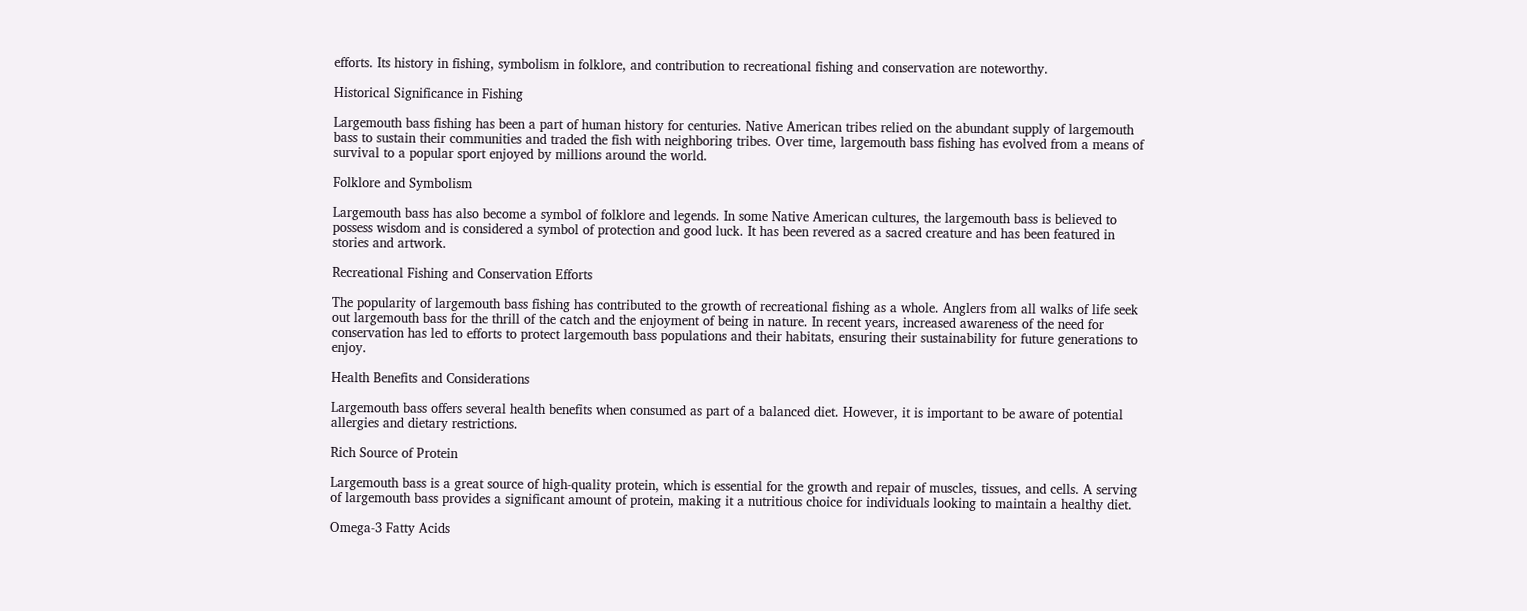efforts. Its history in fishing, symbolism in folklore, and contribution to recreational fishing and conservation are noteworthy.

Historical Significance in Fishing

Largemouth bass fishing has been a part of human history for centuries. Native American tribes relied on the abundant supply of largemouth bass to sustain their communities and traded the fish with neighboring tribes. Over time, largemouth bass fishing has evolved from a means of survival to a popular sport enjoyed by millions around the world.

Folklore and Symbolism

Largemouth bass has also become a symbol of folklore and legends. In some Native American cultures, the largemouth bass is believed to possess wisdom and is considered a symbol of protection and good luck. It has been revered as a sacred creature and has been featured in stories and artwork.

Recreational Fishing and Conservation Efforts

The popularity of largemouth bass fishing has contributed to the growth of recreational fishing as a whole. Anglers from all walks of life seek out largemouth bass for the thrill of the catch and the enjoyment of being in nature. In recent years, increased awareness of the need for conservation has led to efforts to protect largemouth bass populations and their habitats, ensuring their sustainability for future generations to enjoy.

Health Benefits and Considerations

Largemouth bass offers several health benefits when consumed as part of a balanced diet. However, it is important to be aware of potential allergies and dietary restrictions.

Rich Source of Protein

Largemouth bass is a great source of high-quality protein, which is essential for the growth and repair of muscles, tissues, and cells. A serving of largemouth bass provides a significant amount of protein, making it a nutritious choice for individuals looking to maintain a healthy diet.

Omega-3 Fatty Acids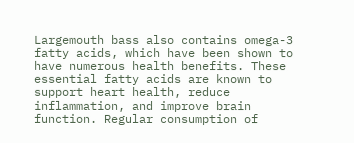Largemouth bass also contains omega-3 fatty acids, which have been shown to have numerous health benefits. These essential fatty acids are known to support heart health, reduce inflammation, and improve brain function. Regular consumption of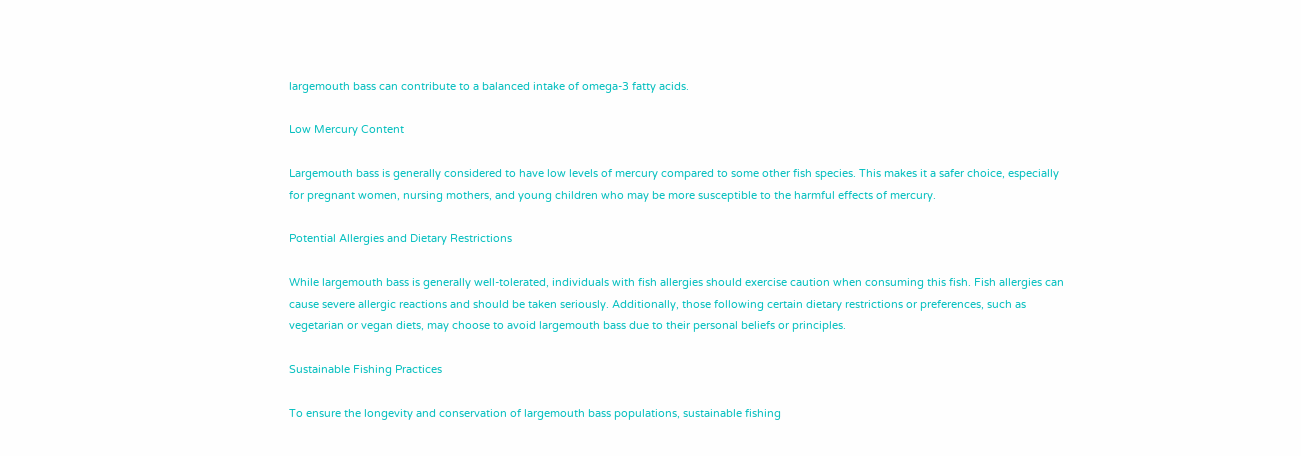largemouth bass can contribute to a balanced intake of omega-3 fatty acids.

Low Mercury Content

Largemouth bass is generally considered to have low levels of mercury compared to some other fish species. This makes it a safer choice, especially for pregnant women, nursing mothers, and young children who may be more susceptible to the harmful effects of mercury.

Potential Allergies and Dietary Restrictions

While largemouth bass is generally well-tolerated, individuals with fish allergies should exercise caution when consuming this fish. Fish allergies can cause severe allergic reactions and should be taken seriously. Additionally, those following certain dietary restrictions or preferences, such as vegetarian or vegan diets, may choose to avoid largemouth bass due to their personal beliefs or principles.

Sustainable Fishing Practices

To ensure the longevity and conservation of largemouth bass populations, sustainable fishing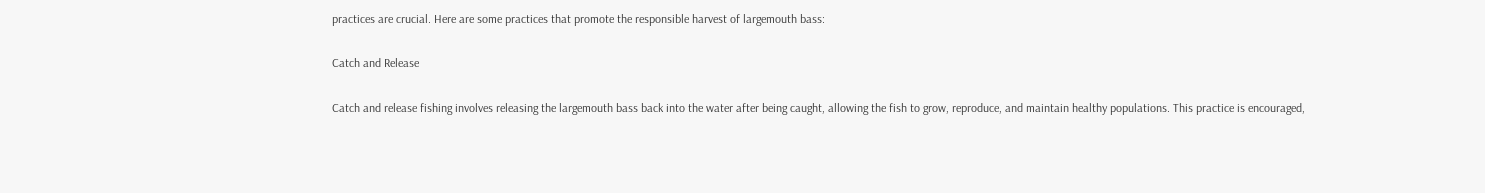practices are crucial. Here are some practices that promote the responsible harvest of largemouth bass:

Catch and Release

Catch and release fishing involves releasing the largemouth bass back into the water after being caught, allowing the fish to grow, reproduce, and maintain healthy populations. This practice is encouraged,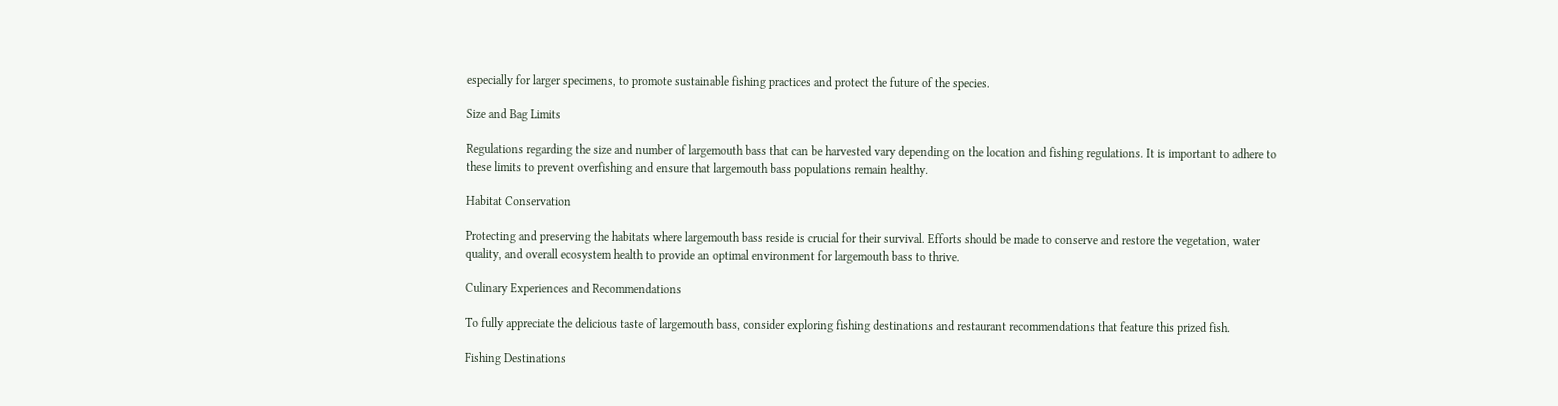especially for larger specimens, to promote sustainable fishing practices and protect the future of the species.

Size and Bag Limits

Regulations regarding the size and number of largemouth bass that can be harvested vary depending on the location and fishing regulations. It is important to adhere to these limits to prevent overfishing and ensure that largemouth bass populations remain healthy.

Habitat Conservation

Protecting and preserving the habitats where largemouth bass reside is crucial for their survival. Efforts should be made to conserve and restore the vegetation, water quality, and overall ecosystem health to provide an optimal environment for largemouth bass to thrive.

Culinary Experiences and Recommendations

To fully appreciate the delicious taste of largemouth bass, consider exploring fishing destinations and restaurant recommendations that feature this prized fish.

Fishing Destinations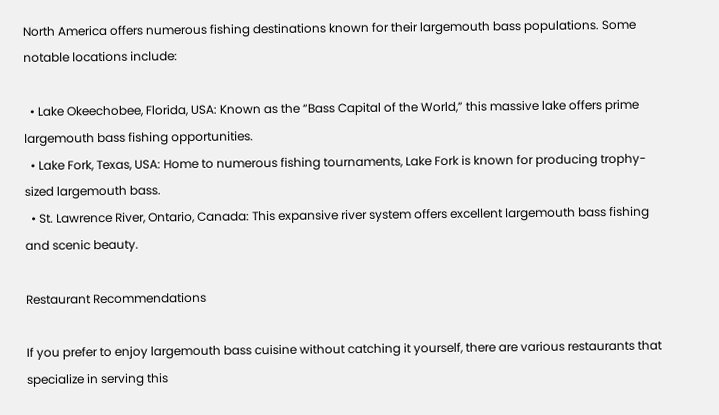North America offers numerous fishing destinations known for their largemouth bass populations. Some notable locations include:

  • Lake Okeechobee, Florida, USA: Known as the “Bass Capital of the World,” this massive lake offers prime largemouth bass fishing opportunities.
  • Lake Fork, Texas, USA: Home to numerous fishing tournaments, Lake Fork is known for producing trophy-sized largemouth bass.
  • St. Lawrence River, Ontario, Canada: This expansive river system offers excellent largemouth bass fishing and scenic beauty.

Restaurant Recommendations

If you prefer to enjoy largemouth bass cuisine without catching it yourself, there are various restaurants that specialize in serving this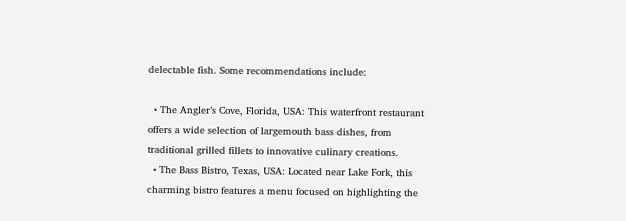delectable fish. Some recommendations include:

  • The Angler’s Cove, Florida, USA: This waterfront restaurant offers a wide selection of largemouth bass dishes, from traditional grilled fillets to innovative culinary creations.
  • The Bass Bistro, Texas, USA: Located near Lake Fork, this charming bistro features a menu focused on highlighting the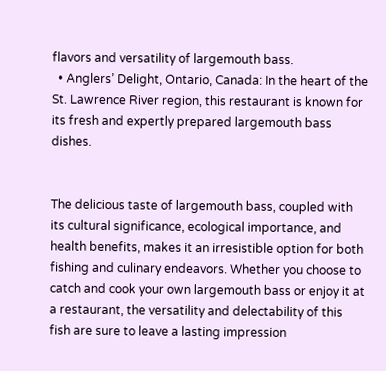flavors and versatility of largemouth bass.
  • Anglers’ Delight, Ontario, Canada: In the heart of the St. Lawrence River region, this restaurant is known for its fresh and expertly prepared largemouth bass dishes.


The delicious taste of largemouth bass, coupled with its cultural significance, ecological importance, and health benefits, makes it an irresistible option for both fishing and culinary endeavors. Whether you choose to catch and cook your own largemouth bass or enjoy it at a restaurant, the versatility and delectability of this fish are sure to leave a lasting impression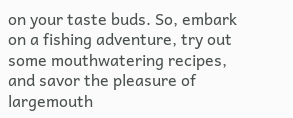on your taste buds. So, embark on a fishing adventure, try out some mouthwatering recipes, and savor the pleasure of largemouth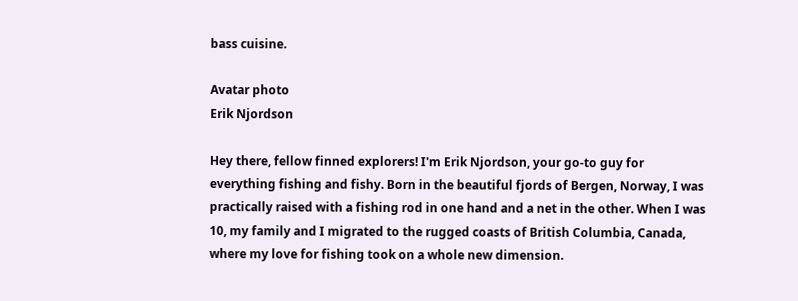bass cuisine.

Avatar photo
Erik Njordson

Hey there, fellow finned explorers! I'm Erik Njordson, your go-to guy for everything fishing and fishy. Born in the beautiful fjords of Bergen, Norway, I was practically raised with a fishing rod in one hand and a net in the other. When I was 10, my family and I migrated to the rugged coasts of British Columbia, Canada, where my love for fishing took on a whole new dimension.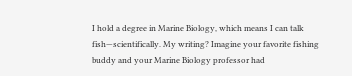I hold a degree in Marine Biology, which means I can talk fish—scientifically. My writing? Imagine your favorite fishing buddy and your Marine Biology professor had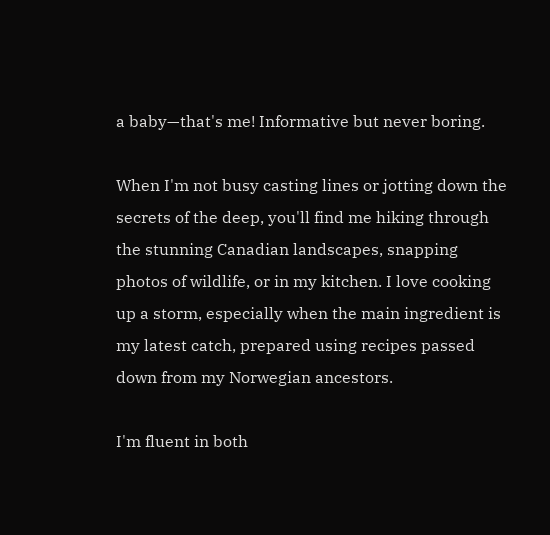a baby—that's me! Informative but never boring.

When I'm not busy casting lines or jotting down the secrets of the deep, you'll find me hiking through the stunning Canadian landscapes, snapping photos of wildlife, or in my kitchen. I love cooking up a storm, especially when the main ingredient is my latest catch, prepared using recipes passed down from my Norwegian ancestors.

I'm fluent in both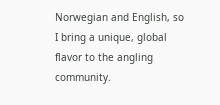Norwegian and English, so I bring a unique, global flavor to the angling community.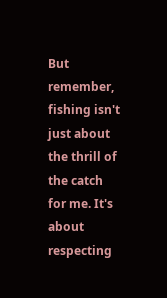But remember, fishing isn't just about the thrill of the catch for me. It's about respecting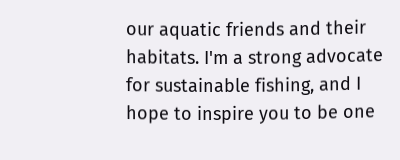our aquatic friends and their habitats. I'm a strong advocate for sustainable fishing, and I hope to inspire you to be one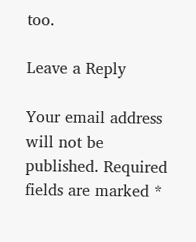too.

Leave a Reply

Your email address will not be published. Required fields are marked *